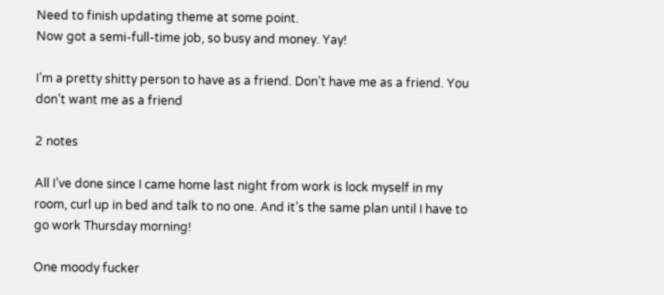Need to finish updating theme at some point.
Now got a semi-full-time job, so busy and money. Yay!

I’m a pretty shitty person to have as a friend. Don’t have me as a friend. You don’t want me as a friend

2 notes

All I’ve done since I came home last night from work is lock myself in my room, curl up in bed and talk to no one. And it’s the same plan until I have to go work Thursday morning!

One moody fucker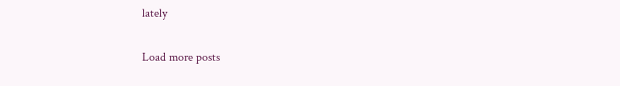lately

Load more posts